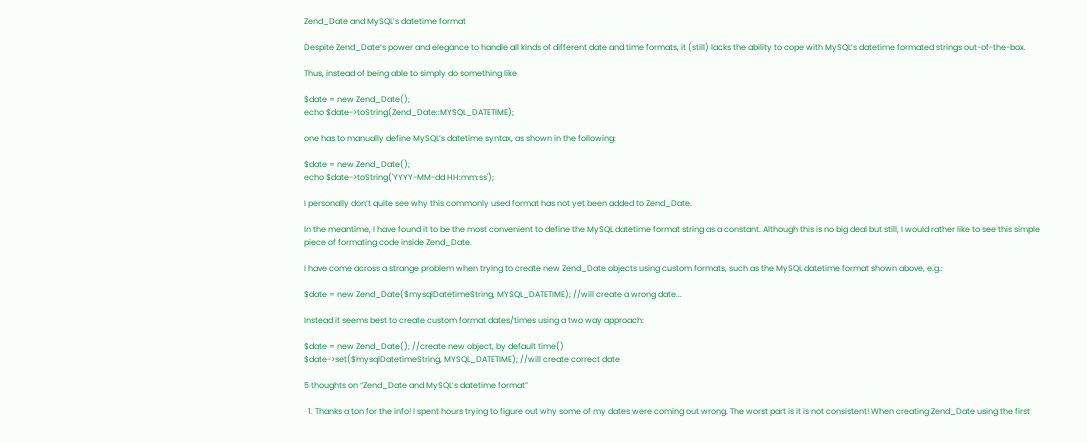Zend_Date and MySQL’s datetime format

Despite Zend_Date‘s power and elegance to handle all kinds of different date and time formats, it (still) lacks the ability to cope with MySQL’s datetime formated strings out-of-the-box.

Thus, instead of being able to simply do something like

$date = new Zend_Date();
echo $date->toString(Zend_Date::MYSQL_DATETIME);

one has to manually define MySQL’s datetime syntax, as shown in the following:

$date = new Zend_Date();
echo $date->toString('YYYY-MM-dd HH:mm:ss');

I personally don’t quite see why this commonly used format has not yet been added to Zend_Date.

In the meantime, I have found it to be the most convenient to define the MySQL datetime format string as a constant. Although this is no big deal but still, I would rather like to see this simple piece of formating code inside Zend_Date.

I have come across a strange problem when trying to create new Zend_Date objects using custom formats, such as the MySQL datetime format shown above, e.g.:

$date = new Zend_Date($mysqlDatetimeString, MYSQL_DATETIME); //will create a wrong date...

Instead it seems best to create custom format dates/times using a two way approach:

$date = new Zend_Date(); //create new object, by default time()
$date->set($mysqlDatetimeString, MYSQL_DATETIME); //will create correct date

5 thoughts on “Zend_Date and MySQL’s datetime format”

  1. Thanks a ton for the info! I spent hours trying to figure out why some of my dates were coming out wrong. The worst part is it is not consistent! When creating Zend_Date using the first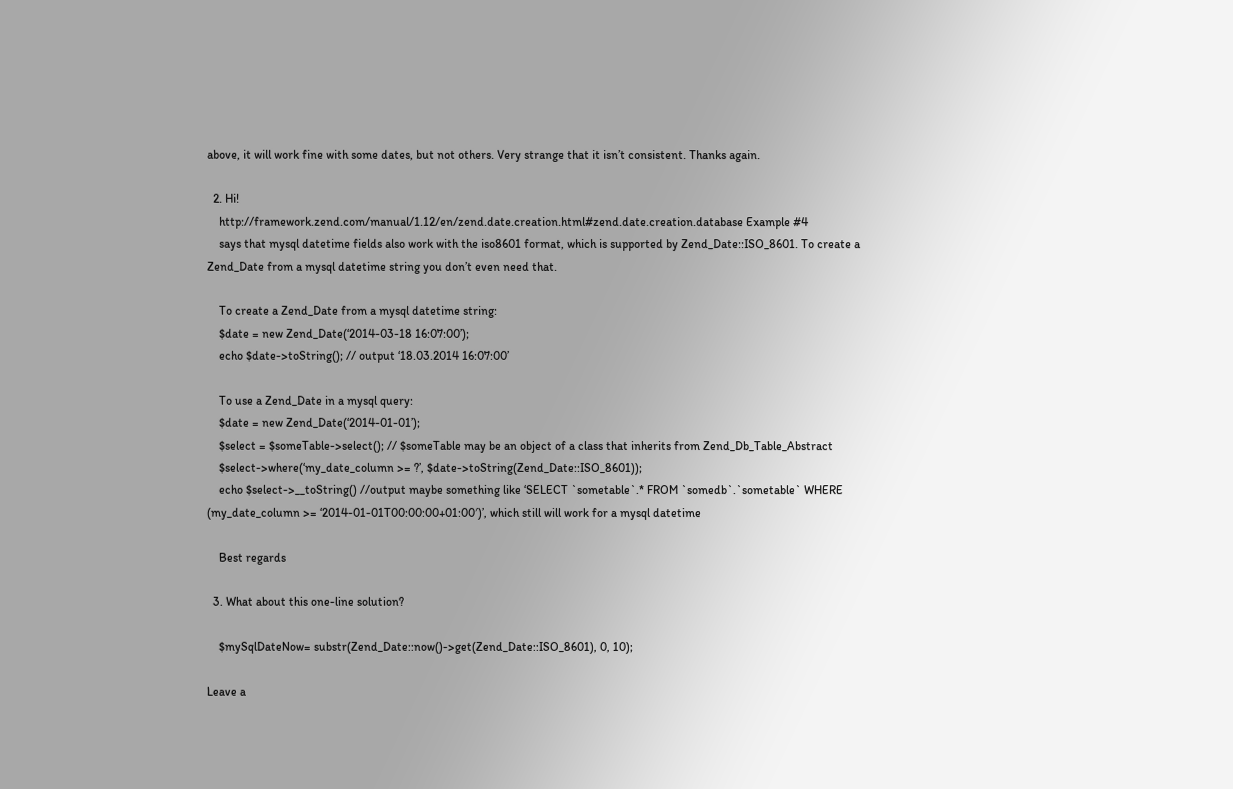above, it will work fine with some dates, but not others. Very strange that it isn’t consistent. Thanks again.

  2. Hi!
    http://framework.zend.com/manual/1.12/en/zend.date.creation.html#zend.date.creation.database Example #4
    says that mysql datetime fields also work with the iso8601 format, which is supported by Zend_Date::ISO_8601. To create a Zend_Date from a mysql datetime string you don’t even need that.

    To create a Zend_Date from a mysql datetime string:
    $date = new Zend_Date(‘2014-03-18 16:07:00’);
    echo $date->toString(); // output ‘18.03.2014 16:07:00’

    To use a Zend_Date in a mysql query:
    $date = new Zend_Date(‘2014-01-01’);
    $select = $someTable->select(); // $someTable may be an object of a class that inherits from Zend_Db_Table_Abstract
    $select->where(‘my_date_column >= ?’, $date->toString(Zend_Date::ISO_8601));
    echo $select->__toString() //output maybe something like ‘SELECT `sometable`.* FROM `somedb`.`sometable` WHERE (my_date_column >= ‘2014-01-01T00:00:00+01:00′)’, which still will work for a mysql datetime

    Best regards

  3. What about this one-line solution?

    $mySqlDateNow= substr(Zend_Date::now()->get(Zend_Date::ISO_8601), 0, 10);

Leave a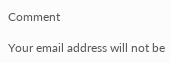Comment

Your email address will not be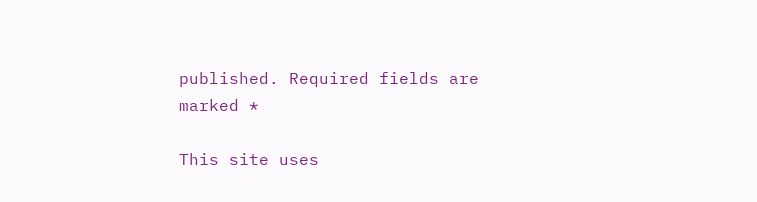published. Required fields are marked *

This site uses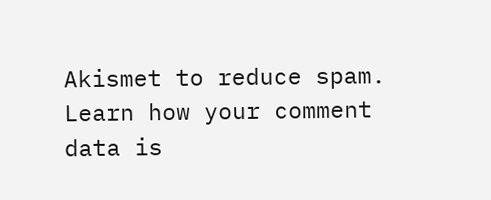Akismet to reduce spam. Learn how your comment data is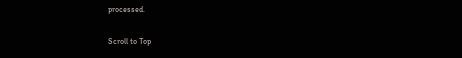processed.

Scroll to Top